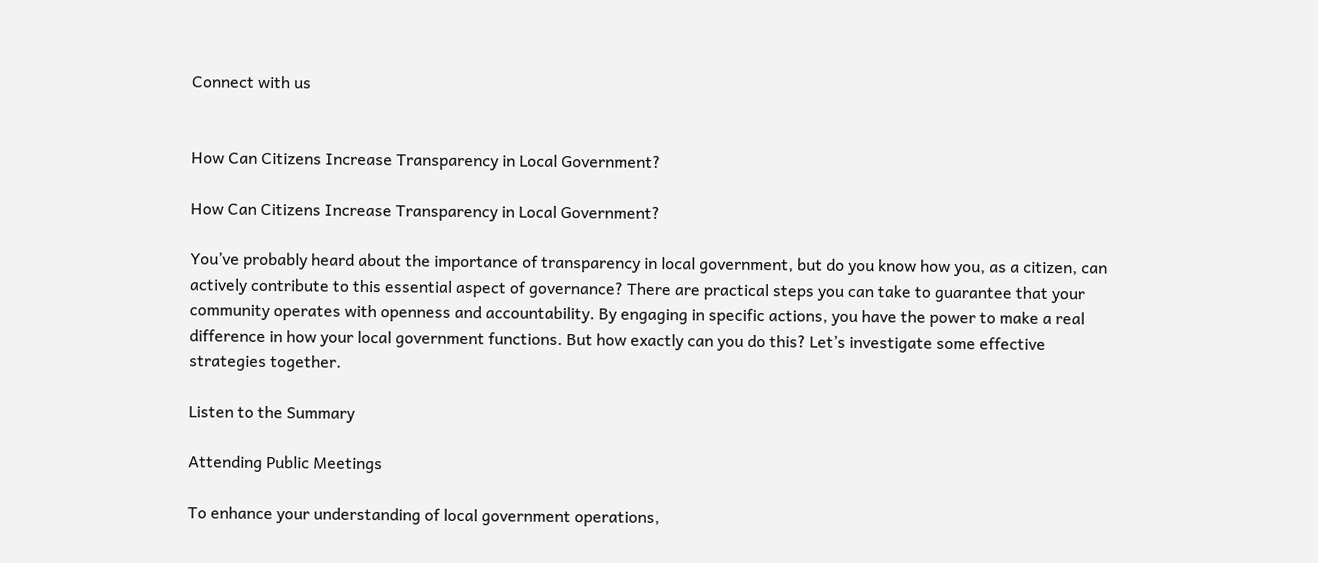Connect with us


How Can Citizens Increase Transparency in Local Government?

How Can Citizens Increase Transparency in Local Government?

You’ve probably heard about the importance of transparency in local government, but do you know how you, as a citizen, can actively contribute to this essential aspect of governance? There are practical steps you can take to guarantee that your community operates with openness and accountability. By engaging in specific actions, you have the power to make a real difference in how your local government functions. But how exactly can you do this? Let’s investigate some effective strategies together.

Listen to the Summary

Attending Public Meetings

To enhance your understanding of local government operations,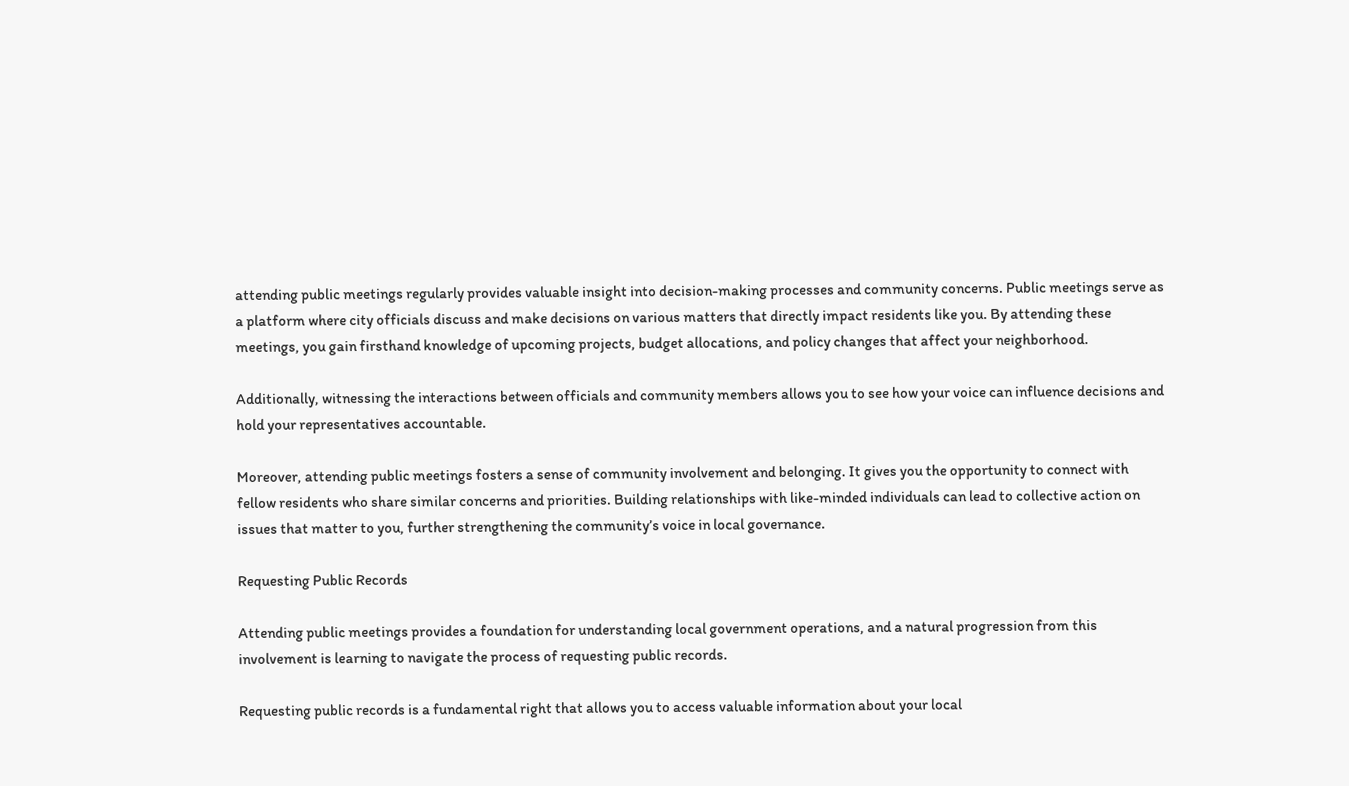attending public meetings regularly provides valuable insight into decision-making processes and community concerns. Public meetings serve as a platform where city officials discuss and make decisions on various matters that directly impact residents like you. By attending these meetings, you gain firsthand knowledge of upcoming projects, budget allocations, and policy changes that affect your neighborhood.

Additionally, witnessing the interactions between officials and community members allows you to see how your voice can influence decisions and hold your representatives accountable.

Moreover, attending public meetings fosters a sense of community involvement and belonging. It gives you the opportunity to connect with fellow residents who share similar concerns and priorities. Building relationships with like-minded individuals can lead to collective action on issues that matter to you, further strengthening the community’s voice in local governance.

Requesting Public Records

Attending public meetings provides a foundation for understanding local government operations, and a natural progression from this involvement is learning to navigate the process of requesting public records.

Requesting public records is a fundamental right that allows you to access valuable information about your local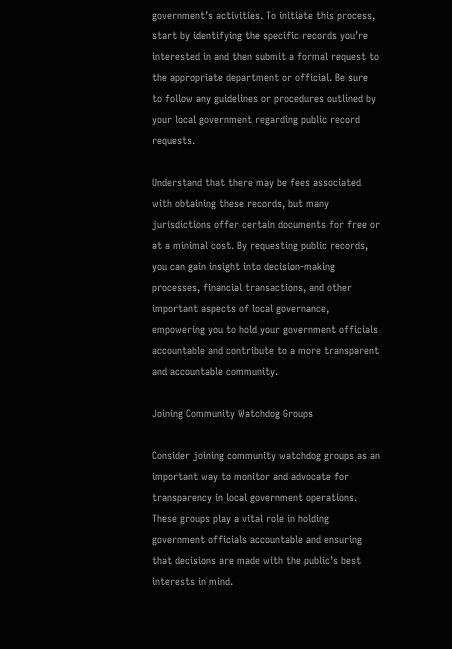government’s activities. To initiate this process, start by identifying the specific records you’re interested in and then submit a formal request to the appropriate department or official. Be sure to follow any guidelines or procedures outlined by your local government regarding public record requests.

Understand that there may be fees associated with obtaining these records, but many jurisdictions offer certain documents for free or at a minimal cost. By requesting public records, you can gain insight into decision-making processes, financial transactions, and other important aspects of local governance, empowering you to hold your government officials accountable and contribute to a more transparent and accountable community.

Joining Community Watchdog Groups

Consider joining community watchdog groups as an important way to monitor and advocate for transparency in local government operations. These groups play a vital role in holding government officials accountable and ensuring that decisions are made with the public’s best interests in mind.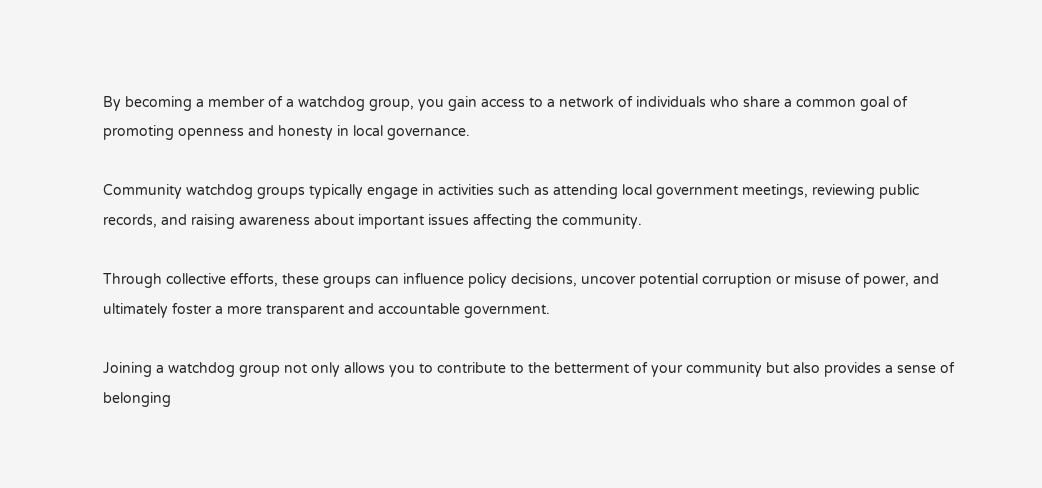By becoming a member of a watchdog group, you gain access to a network of individuals who share a common goal of promoting openness and honesty in local governance.

Community watchdog groups typically engage in activities such as attending local government meetings, reviewing public records, and raising awareness about important issues affecting the community.

Through collective efforts, these groups can influence policy decisions, uncover potential corruption or misuse of power, and ultimately foster a more transparent and accountable government.

Joining a watchdog group not only allows you to contribute to the betterment of your community but also provides a sense of belonging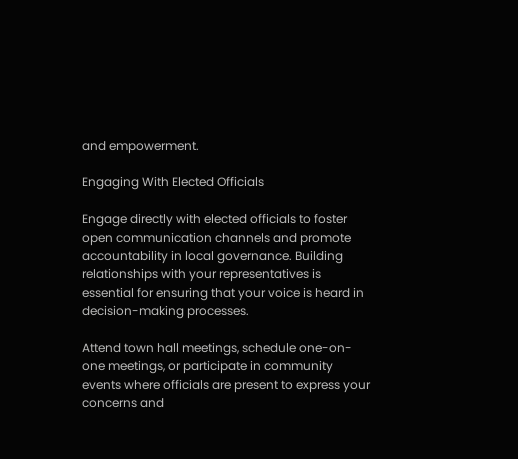and empowerment.

Engaging With Elected Officials

Engage directly with elected officials to foster open communication channels and promote accountability in local governance. Building relationships with your representatives is essential for ensuring that your voice is heard in decision-making processes.

Attend town hall meetings, schedule one-on-one meetings, or participate in community events where officials are present to express your concerns and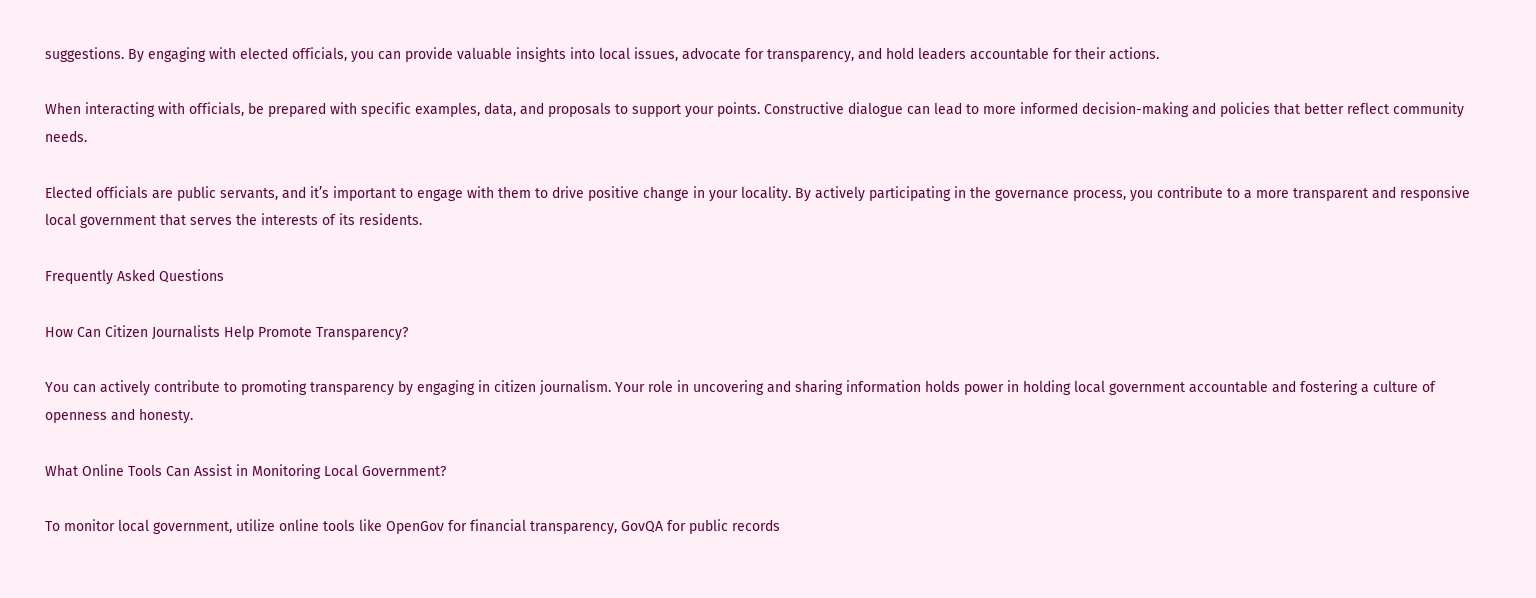suggestions. By engaging with elected officials, you can provide valuable insights into local issues, advocate for transparency, and hold leaders accountable for their actions.

When interacting with officials, be prepared with specific examples, data, and proposals to support your points. Constructive dialogue can lead to more informed decision-making and policies that better reflect community needs.

Elected officials are public servants, and it’s important to engage with them to drive positive change in your locality. By actively participating in the governance process, you contribute to a more transparent and responsive local government that serves the interests of its residents.

Frequently Asked Questions

How Can Citizen Journalists Help Promote Transparency?

You can actively contribute to promoting transparency by engaging in citizen journalism. Your role in uncovering and sharing information holds power in holding local government accountable and fostering a culture of openness and honesty.

What Online Tools Can Assist in Monitoring Local Government?

To monitor local government, utilize online tools like OpenGov for financial transparency, GovQA for public records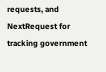requests, and NextRequest for tracking government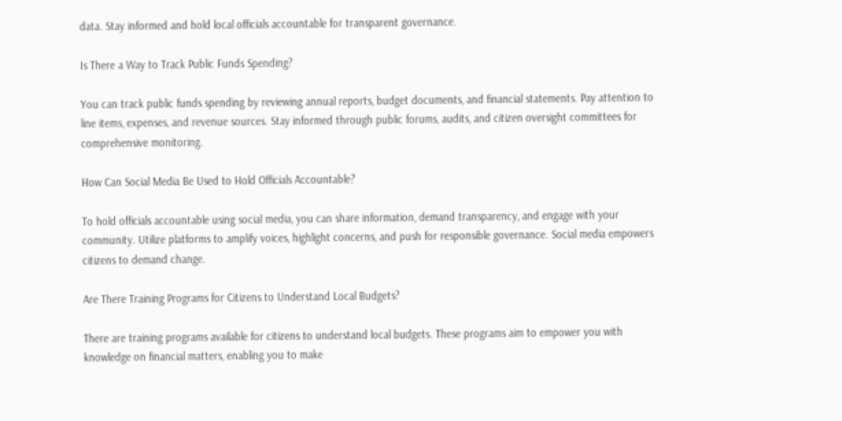data. Stay informed and hold local officials accountable for transparent governance.

Is There a Way to Track Public Funds Spending?

You can track public funds spending by reviewing annual reports, budget documents, and financial statements. Pay attention to line items, expenses, and revenue sources. Stay informed through public forums, audits, and citizen oversight committees for comprehensive monitoring.

How Can Social Media Be Used to Hold Officials Accountable?

To hold officials accountable using social media, you can share information, demand transparency, and engage with your community. Utilize platforms to amplify voices, highlight concerns, and push for responsible governance. Social media empowers citizens to demand change.

Are There Training Programs for Citizens to Understand Local Budgets?

There are training programs available for citizens to understand local budgets. These programs aim to empower you with knowledge on financial matters, enabling you to make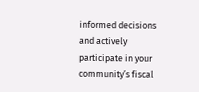informed decisions and actively participate in your community’s fiscal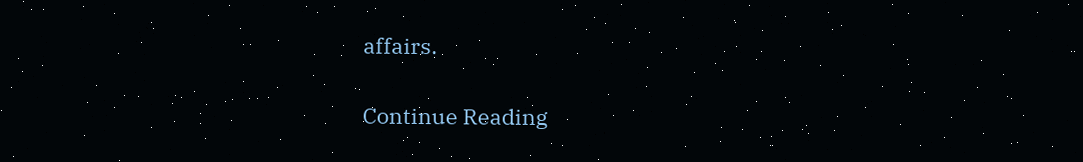affairs.

Continue Reading